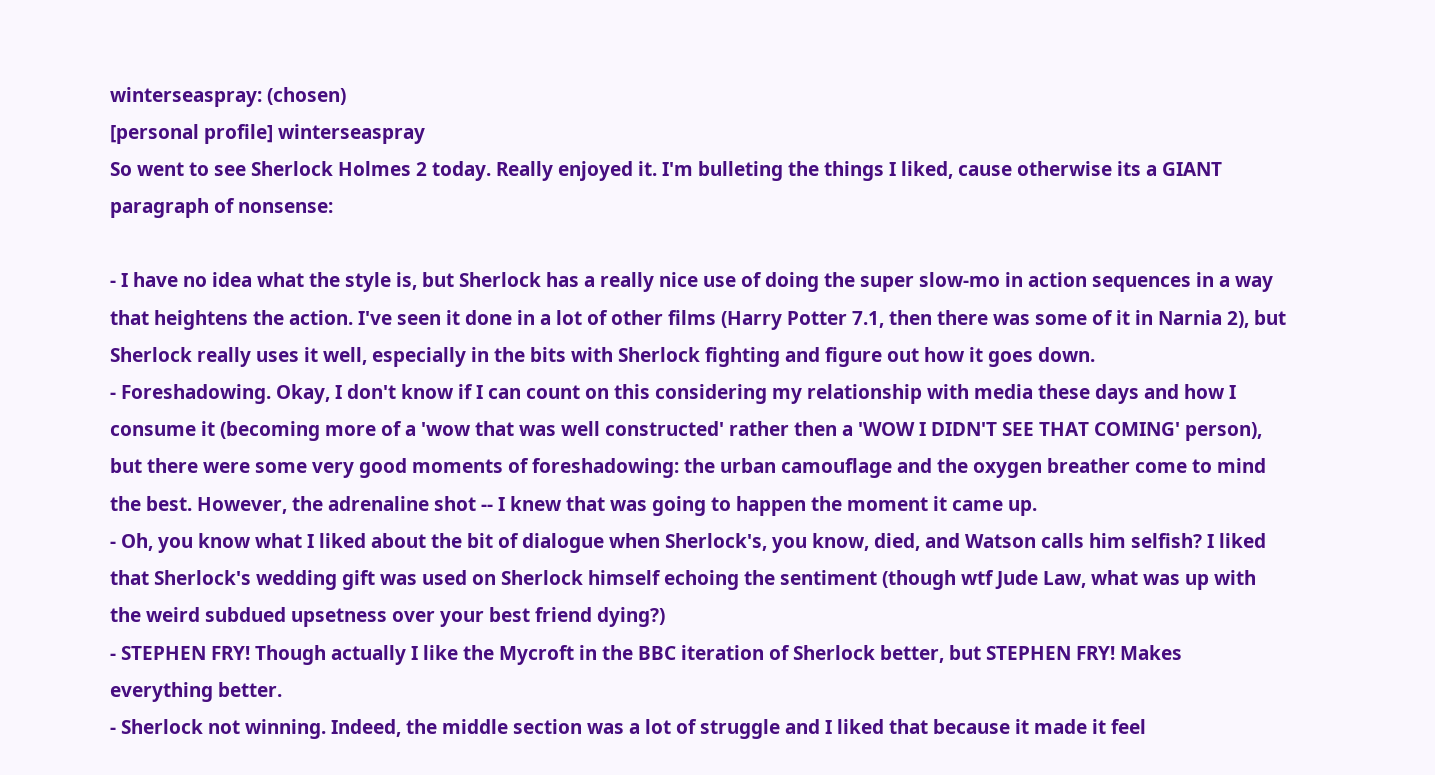winterseaspray: (chosen)
[personal profile] winterseaspray
So went to see Sherlock Holmes 2 today. Really enjoyed it. I'm bulleting the things I liked, cause otherwise its a GIANT paragraph of nonsense:

- I have no idea what the style is, but Sherlock has a really nice use of doing the super slow-mo in action sequences in a way that heightens the action. I've seen it done in a lot of other films (Harry Potter 7.1, then there was some of it in Narnia 2), but Sherlock really uses it well, especially in the bits with Sherlock fighting and figure out how it goes down.
- Foreshadowing. Okay, I don't know if I can count on this considering my relationship with media these days and how I consume it (becoming more of a 'wow that was well constructed' rather then a 'WOW I DIDN'T SEE THAT COMING' person), but there were some very good moments of foreshadowing: the urban camouflage and the oxygen breather come to mind the best. However, the adrenaline shot -- I knew that was going to happen the moment it came up.
- Oh, you know what I liked about the bit of dialogue when Sherlock's, you know, died, and Watson calls him selfish? I liked that Sherlock's wedding gift was used on Sherlock himself echoing the sentiment (though wtf Jude Law, what was up with the weird subdued upsetness over your best friend dying?)
- STEPHEN FRY! Though actually I like the Mycroft in the BBC iteration of Sherlock better, but STEPHEN FRY! Makes everything better.
- Sherlock not winning. Indeed, the middle section was a lot of struggle and I liked that because it made it feel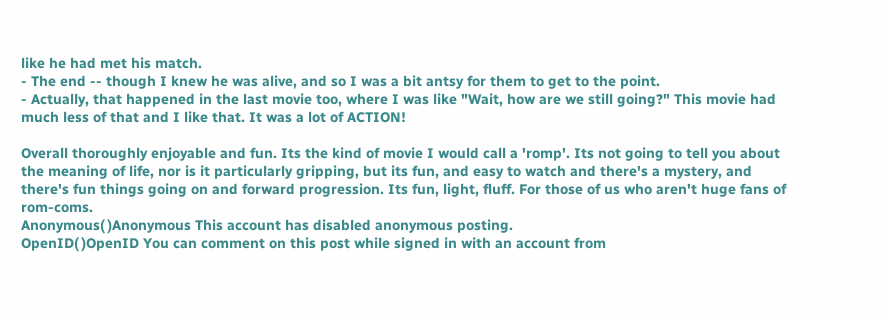like he had met his match.
- The end -- though I knew he was alive, and so I was a bit antsy for them to get to the point.
- Actually, that happened in the last movie too, where I was like "Wait, how are we still going?" This movie had much less of that and I like that. It was a lot of ACTION!

Overall thoroughly enjoyable and fun. Its the kind of movie I would call a 'romp'. Its not going to tell you about the meaning of life, nor is it particularly gripping, but its fun, and easy to watch and there's a mystery, and there's fun things going on and forward progression. Its fun, light, fluff. For those of us who aren't huge fans of rom-coms.
Anonymous( )Anonymous This account has disabled anonymous posting.
OpenID( )OpenID You can comment on this post while signed in with an account from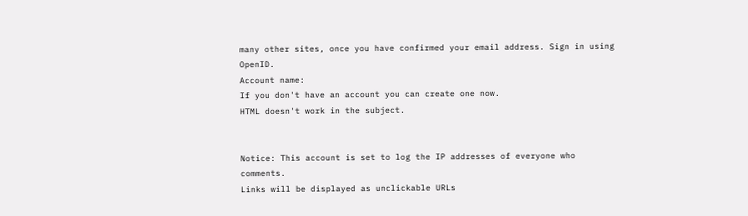many other sites, once you have confirmed your email address. Sign in using OpenID.
Account name:
If you don't have an account you can create one now.
HTML doesn't work in the subject.


Notice: This account is set to log the IP addresses of everyone who comments.
Links will be displayed as unclickable URLs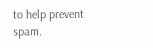to help prevent spam.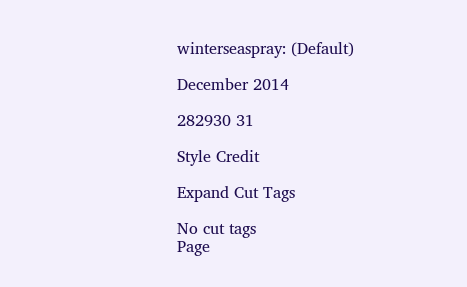winterseaspray: (Default)

December 2014

282930 31

Style Credit

Expand Cut Tags

No cut tags
Page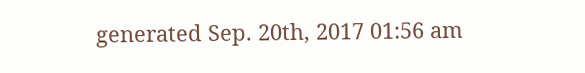generated Sep. 20th, 2017 01:56 am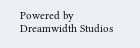Powered by Dreamwidth Studios